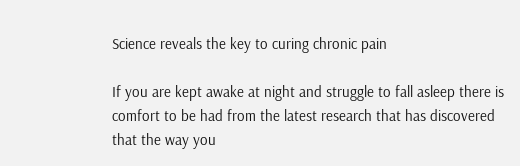Science reveals the key to curing chronic pain

If you are kept awake at night and struggle to fall asleep there is comfort to be had from the latest research that has discovered that the way you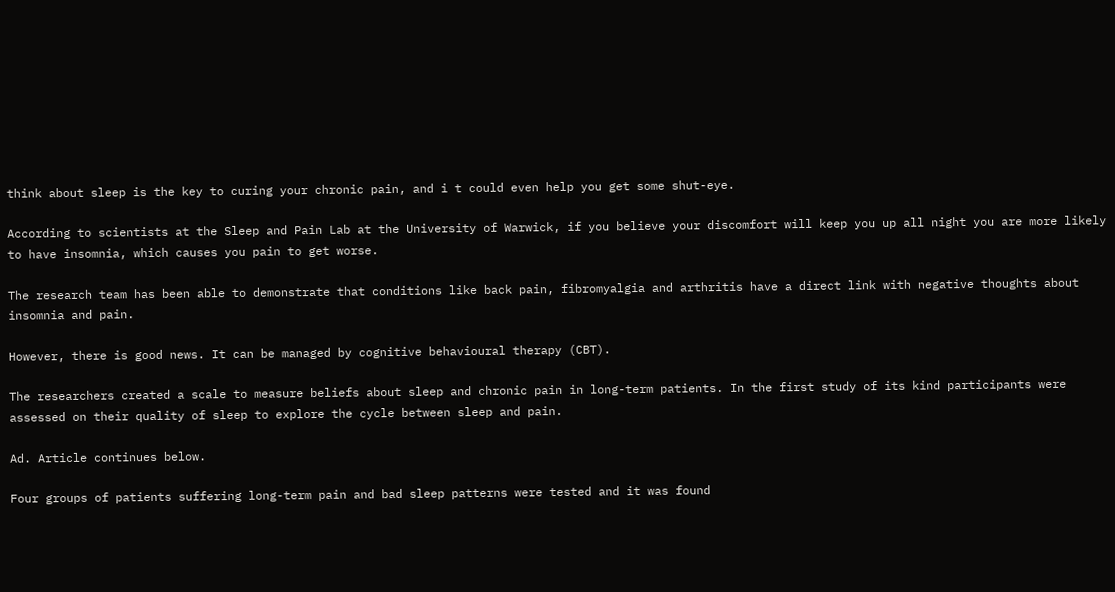think about sleep is the key to curing your chronic pain, and i t could even help you get some shut-eye.

According to scientists at the Sleep and Pain Lab at the University of Warwick, if you believe your discomfort will keep you up all night you are more likely to have insomnia, which causes you pain to get worse.

The research team has been able to demonstrate that conditions like back pain, fibromyalgia and arthritis have a direct link with negative thoughts about insomnia and pain.

However, there is good news. It can be managed by cognitive behavioural therapy (CBT).

The researchers created a scale to measure beliefs about sleep and chronic pain in long-term patients. In the first study of its kind participants were assessed on their quality of sleep to explore the cycle between sleep and pain.

Ad. Article continues below.

Four groups of patients suffering long-term pain and bad sleep patterns were tested and it was found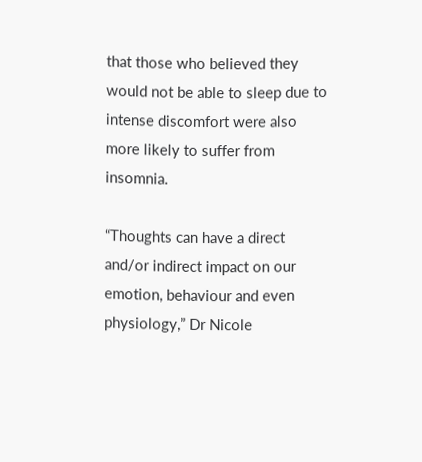that those who believed they would not be able to sleep due to intense discomfort were also more likely to suffer from insomnia.

“Thoughts can have a direct and/or indirect impact on our emotion, behaviour and even physiology,” Dr Nicole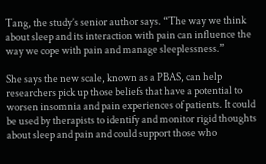Tang, the study’s senior author says. “The way we think about sleep and its interaction with pain can influence the way we cope with pain and manage sleeplessness.”

She says the new scale, known as a PBAS, can help researchers pick up those beliefs that have a potential to worsen insomnia and pain experiences of patients. It could be used by therapists to identify and monitor rigid thoughts about sleep and pain and could support those who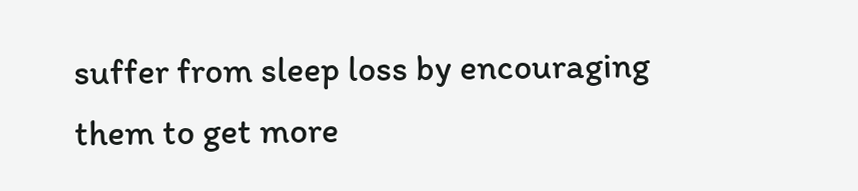suffer from sleep loss by encouraging them to get more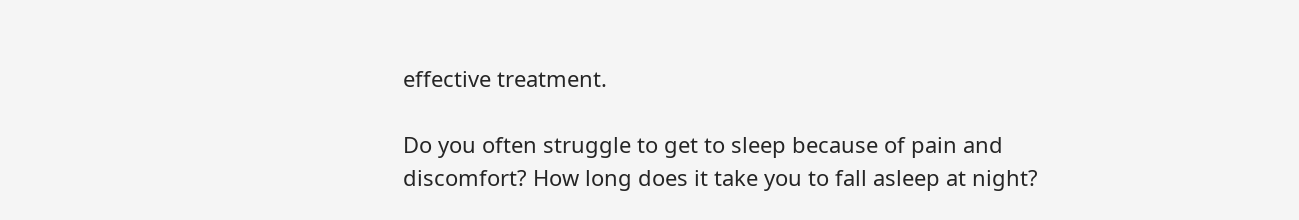effective treatment.

Do you often struggle to get to sleep because of pain and discomfort? How long does it take you to fall asleep at night?